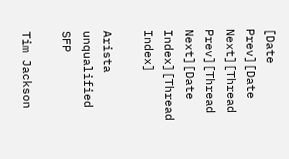[Date Prev][Date Next][Thread Prev][Thread Next][Date Index][Thread Index]

Arista unqualified SFP

Tim Jackson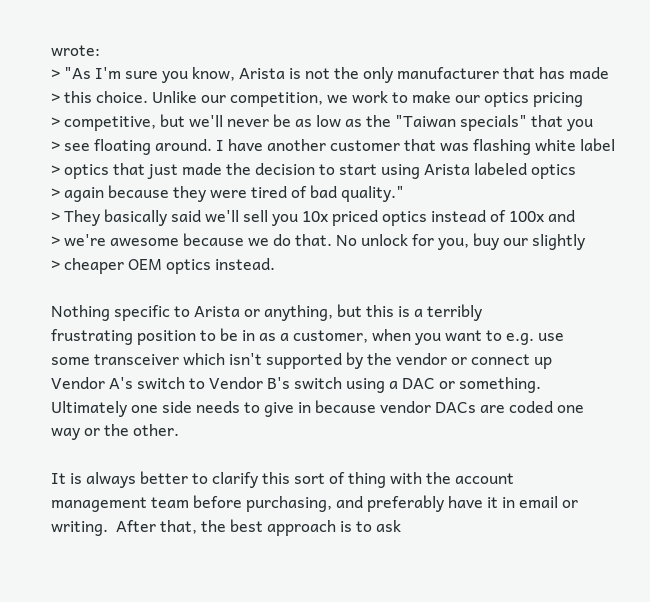wrote:
> "As I'm sure you know, Arista is not the only manufacturer that has made
> this choice. Unlike our competition, we work to make our optics pricing
> competitive, but we'll never be as low as the "Taiwan specials" that you
> see floating around. I have another customer that was flashing white label
> optics that just made the decision to start using Arista labeled optics
> again because they were tired of bad quality."
> They basically said we'll sell you 10x priced optics instead of 100x and
> we're awesome because we do that. No unlock for you, buy our slightly
> cheaper OEM optics instead.

Nothing specific to Arista or anything, but this is a terribly
frustrating position to be in as a customer, when you want to e.g. use
some transceiver which isn't supported by the vendor or connect up
Vendor A's switch to Vendor B's switch using a DAC or something.
Ultimately one side needs to give in because vendor DACs are coded one
way or the other.

It is always better to clarify this sort of thing with the account
management team before purchasing, and preferably have it in email or
writing.  After that, the best approach is to ask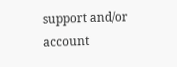support and/or account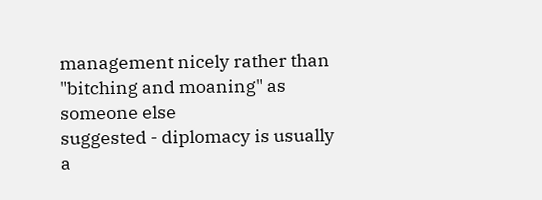management nicely rather than "bitching and moaning" as someone else
suggested - diplomacy is usually a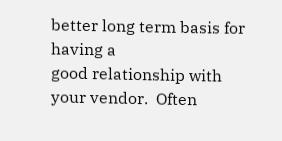better long term basis for having a
good relationship with your vendor.  Often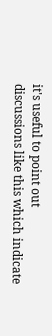it's useful to point out
discussions like this which indicate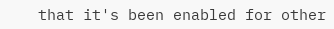that it's been enabled for other